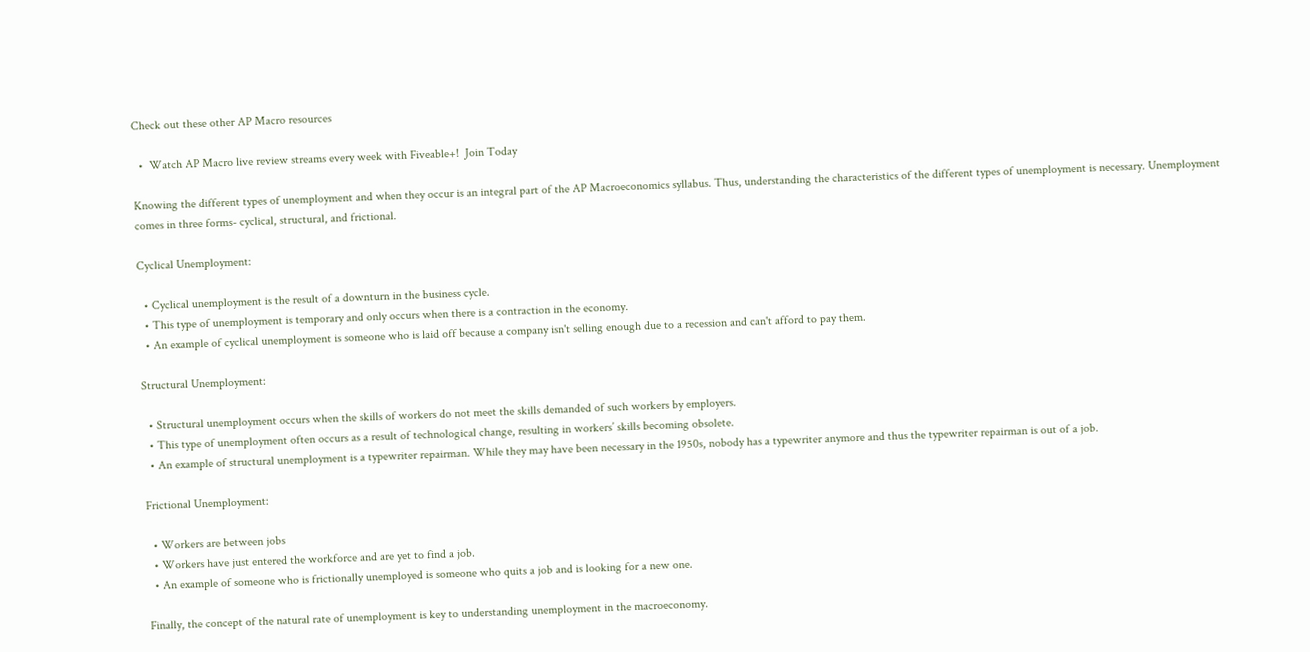Check out these other AP Macro resources

  •  Watch AP Macro live review streams every week with Fiveable+!  Join Today

Knowing the different types of unemployment and when they occur is an integral part of the AP Macroeconomics syllabus. Thus, understanding the characteristics of the different types of unemployment is necessary. Unemployment comes in three forms- cyclical, structural, and frictional.

Cyclical Unemployment:

  • Cyclical unemployment is the result of a downturn in the business cycle.
  • This type of unemployment is temporary and only occurs when there is a contraction in the economy.
  • An example of cyclical unemployment is someone who is laid off because a company isn't selling enough due to a recession and can't afford to pay them.

Structural Unemployment:

  • Structural unemployment occurs when the skills of workers do not meet the skills demanded of such workers by employers.
  • This type of unemployment often occurs as a result of technological change, resulting in workers’ skills becoming obsolete.
  • An example of structural unemployment is a typewriter repairman. While they may have been necessary in the 1950s, nobody has a typewriter anymore and thus the typewriter repairman is out of a job.

Frictional Unemployment:

  • Workers are between jobs
  • Workers have just entered the workforce and are yet to find a job.
  • An example of someone who is frictionally unemployed is someone who quits a job and is looking for a new one.

Finally, the concept of the natural rate of unemployment is key to understanding unemployment in the macroeconomy.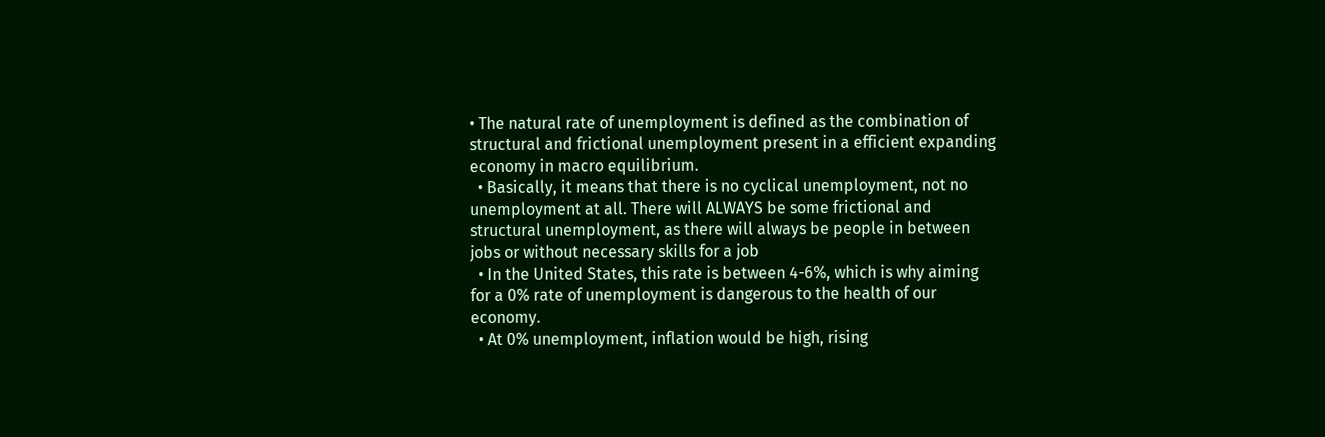• The natural rate of unemployment is defined as the combination of structural and frictional unemployment present in a efficient expanding economy in macro equilibrium.
  • Basically, it means that there is no cyclical unemployment, not no unemployment at all. There will ALWAYS be some frictional and structural unemployment, as there will always be people in between jobs or without necessary skills for a job
  • In the United States, this rate is between 4-6%, which is why aiming for a 0% rate of unemployment is dangerous to the health of our economy.
  • At 0% unemployment, inflation would be high, rising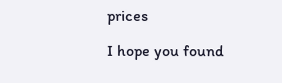prices

I hope you found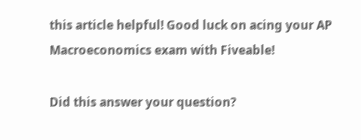this article helpful! Good luck on acing your AP Macroeconomics exam with Fiveable!

Did this answer your question?